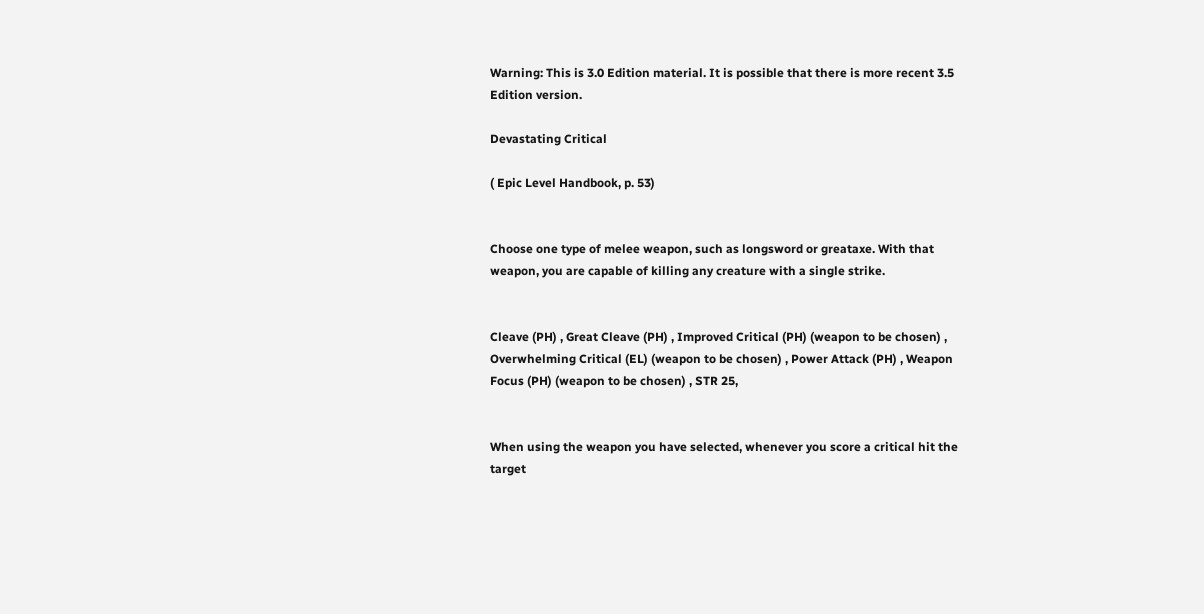Warning: This is 3.0 Edition material. It is possible that there is more recent 3.5 Edition version.

Devastating Critical

( Epic Level Handbook, p. 53)


Choose one type of melee weapon, such as longsword or greataxe. With that weapon, you are capable of killing any creature with a single strike.


Cleave (PH) , Great Cleave (PH) , Improved Critical (PH) (weapon to be chosen) , Overwhelming Critical (EL) (weapon to be chosen) , Power Attack (PH) , Weapon Focus (PH) (weapon to be chosen) , STR 25,


When using the weapon you have selected, whenever you score a critical hit the target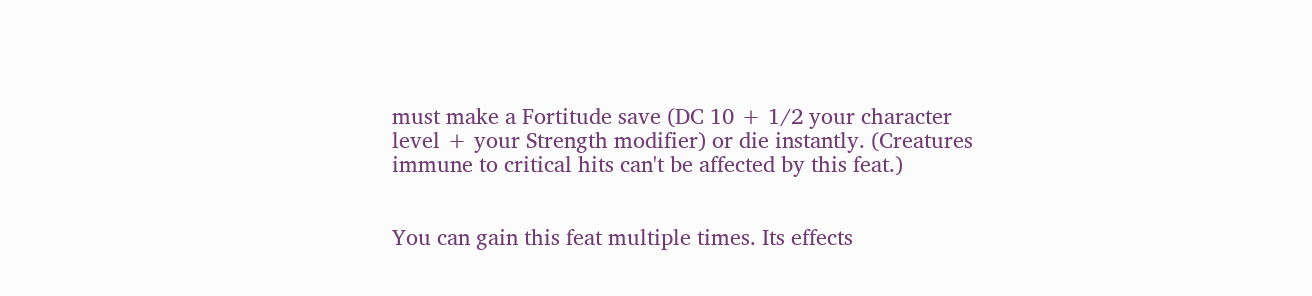must make a Fortitude save (DC 10 + 1/2 your character level + your Strength modifier) or die instantly. (Creatures immune to critical hits can't be affected by this feat.)


You can gain this feat multiple times. Its effects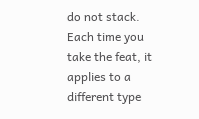do not stack. Each time you take the feat, it applies to a different type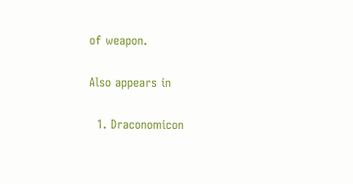of weapon.

Also appears in

  1. Draconomicon